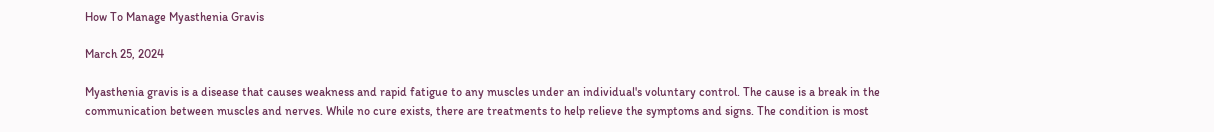How To Manage Myasthenia Gravis

March 25, 2024

Myasthenia gravis is a disease that causes weakness and rapid fatigue to any muscles under an individual's voluntary control. The cause is a break in the communication between muscles and nerves. While no cure exists, there are treatments to help relieve the symptoms and signs. The condition is most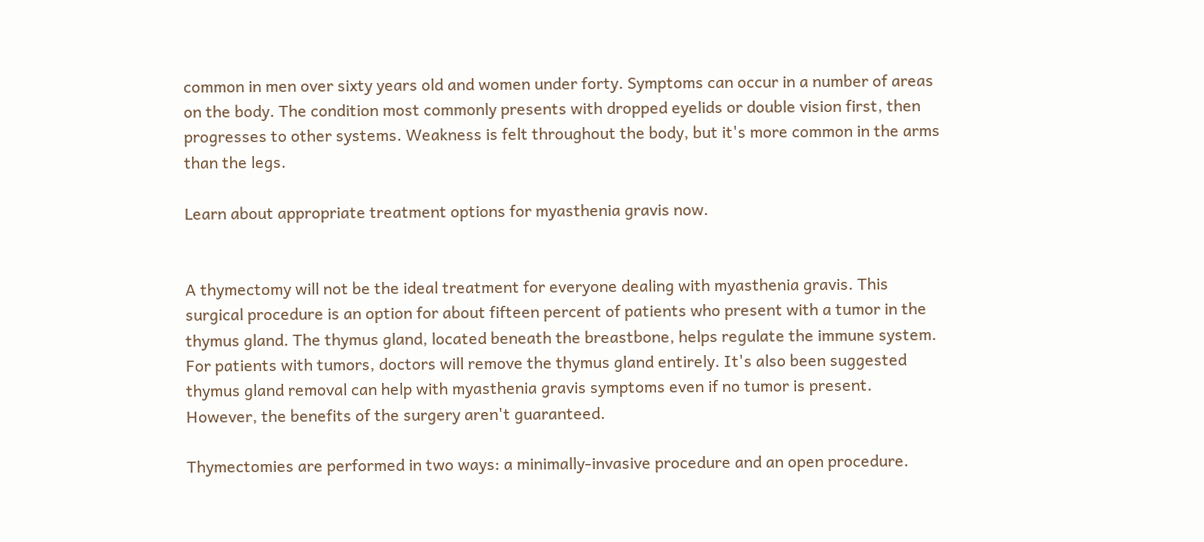common in men over sixty years old and women under forty. Symptoms can occur in a number of areas on the body. The condition most commonly presents with dropped eyelids or double vision first, then progresses to other systems. Weakness is felt throughout the body, but it's more common in the arms than the legs.

Learn about appropriate treatment options for myasthenia gravis now.


A thymectomy will not be the ideal treatment for everyone dealing with myasthenia gravis. This surgical procedure is an option for about fifteen percent of patients who present with a tumor in the thymus gland. The thymus gland, located beneath the breastbone, helps regulate the immune system. For patients with tumors, doctors will remove the thymus gland entirely. It's also been suggested thymus gland removal can help with myasthenia gravis symptoms even if no tumor is present. However, the benefits of the surgery aren't guaranteed.

Thymectomies are performed in two ways: a minimally-invasive procedure and an open procedure.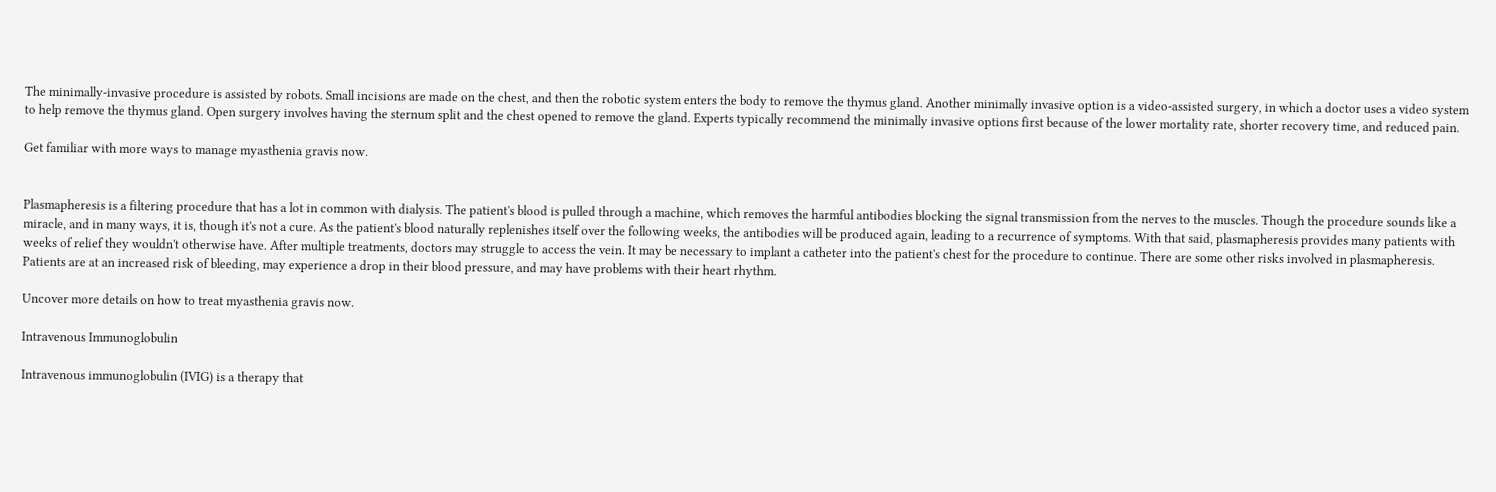The minimally-invasive procedure is assisted by robots. Small incisions are made on the chest, and then the robotic system enters the body to remove the thymus gland. Another minimally invasive option is a video-assisted surgery, in which a doctor uses a video system to help remove the thymus gland. Open surgery involves having the sternum split and the chest opened to remove the gland. Experts typically recommend the minimally invasive options first because of the lower mortality rate, shorter recovery time, and reduced pain.

Get familiar with more ways to manage myasthenia gravis now.


Plasmapheresis is a filtering procedure that has a lot in common with dialysis. The patient's blood is pulled through a machine, which removes the harmful antibodies blocking the signal transmission from the nerves to the muscles. Though the procedure sounds like a miracle, and in many ways, it is, though it's not a cure. As the patient's blood naturally replenishes itself over the following weeks, the antibodies will be produced again, leading to a recurrence of symptoms. With that said, plasmapheresis provides many patients with weeks of relief they wouldn't otherwise have. After multiple treatments, doctors may struggle to access the vein. It may be necessary to implant a catheter into the patient's chest for the procedure to continue. There are some other risks involved in plasmapheresis. Patients are at an increased risk of bleeding, may experience a drop in their blood pressure, and may have problems with their heart rhythm.

Uncover more details on how to treat myasthenia gravis now.

Intravenous Immunoglobulin

Intravenous immunoglobulin (IVIG) is a therapy that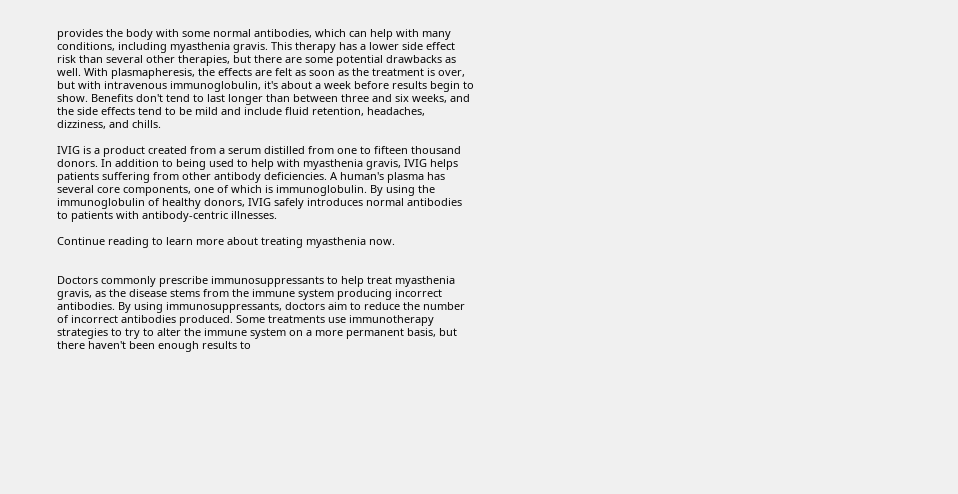provides the body with some normal antibodies, which can help with many conditions, including myasthenia gravis. This therapy has a lower side effect risk than several other therapies, but there are some potential drawbacks as well. With plasmapheresis, the effects are felt as soon as the treatment is over, but with intravenous immunoglobulin, it's about a week before results begin to show. Benefits don't tend to last longer than between three and six weeks, and the side effects tend to be mild and include fluid retention, headaches, dizziness, and chills.

IVIG is a product created from a serum distilled from one to fifteen thousand donors. In addition to being used to help with myasthenia gravis, IVIG helps patients suffering from other antibody deficiencies. A human's plasma has several core components, one of which is immunoglobulin. By using the immunoglobulin of healthy donors, IVIG safely introduces normal antibodies to patients with antibody-centric illnesses.

Continue reading to learn more about treating myasthenia now.


Doctors commonly prescribe immunosuppressants to help treat myasthenia gravis, as the disease stems from the immune system producing incorrect antibodies. By using immunosuppressants, doctors aim to reduce the number of incorrect antibodies produced. Some treatments use immunotherapy strategies to try to alter the immune system on a more permanent basis, but there haven't been enough results to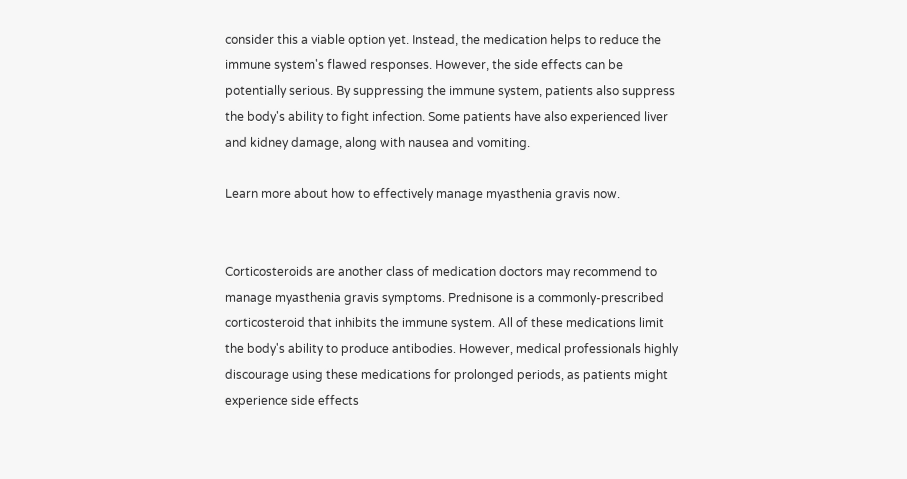consider this a viable option yet. Instead, the medication helps to reduce the immune system's flawed responses. However, the side effects can be potentially serious. By suppressing the immune system, patients also suppress the body's ability to fight infection. Some patients have also experienced liver and kidney damage, along with nausea and vomiting.

Learn more about how to effectively manage myasthenia gravis now.


Corticosteroids are another class of medication doctors may recommend to manage myasthenia gravis symptoms. Prednisone is a commonly-prescribed corticosteroid that inhibits the immune system. All of these medications limit the body's ability to produce antibodies. However, medical professionals highly discourage using these medications for prolonged periods, as patients might experience side effects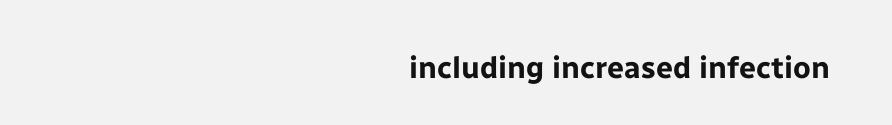including increased infection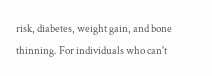risk, diabetes, weight gain, and bone thinning. For individuals who can't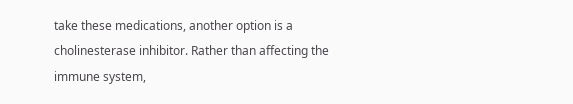take these medications, another option is a cholinesterase inhibitor. Rather than affecting the immune system,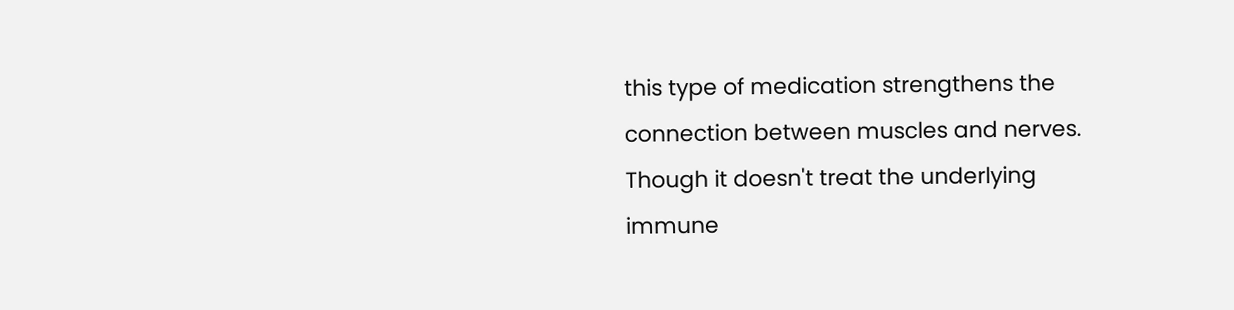this type of medication strengthens the connection between muscles and nerves. Though it doesn't treat the underlying immune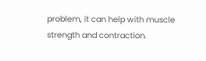problem, it can help with muscle strength and contraction.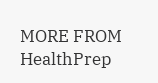MORE FROM HealthPrep